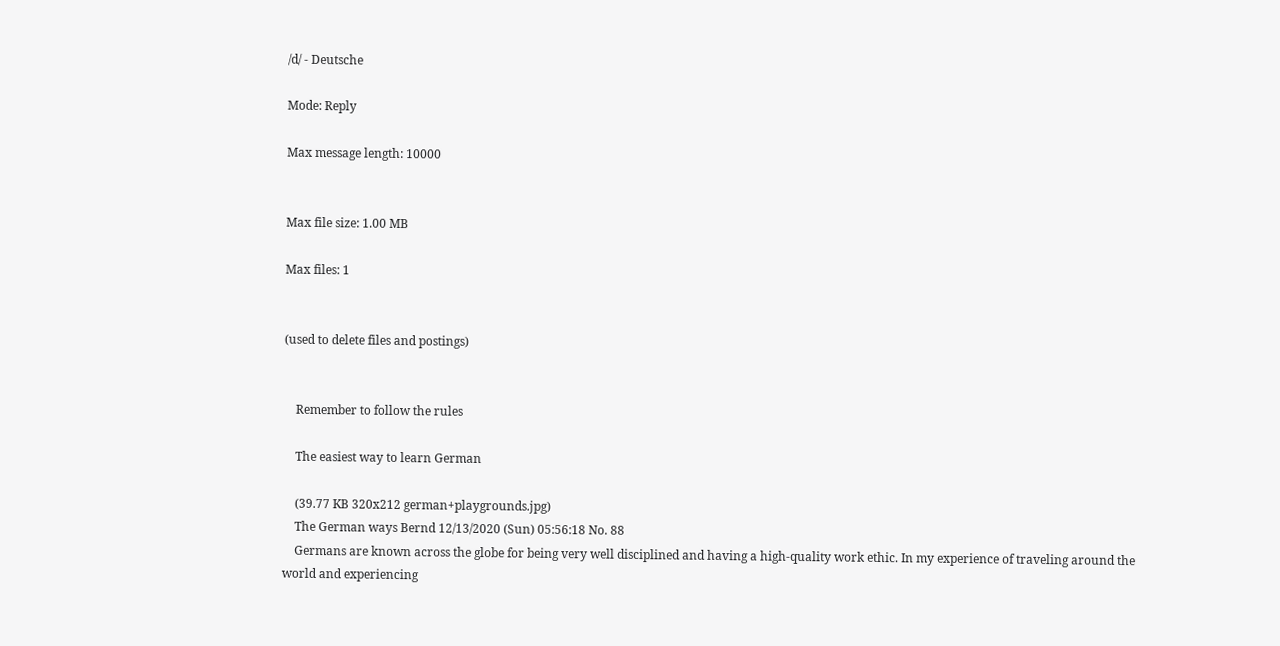/d/ - Deutsche

Mode: Reply

Max message length: 10000


Max file size: 1.00 MB

Max files: 1


(used to delete files and postings)


    Remember to follow the rules

    The easiest way to learn German

    (39.77 KB 320x212 german+playgrounds.jpg)
    The German ways Bernd 12/13/2020 (Sun) 05:56:18 No. 88
    Germans are known across the globe for being very well disciplined and having a high-quality work ethic. In my experience of traveling around the world and experiencing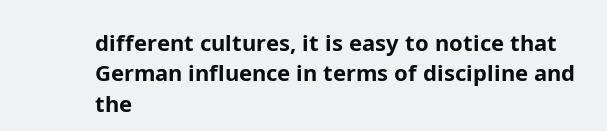different cultures, it is easy to notice that German influence in terms of discipline and the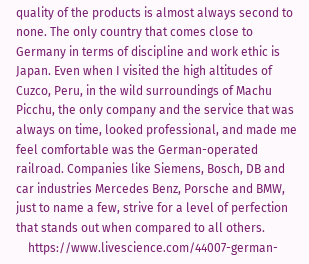quality of the products is almost always second to none. The only country that comes close to Germany in terms of discipline and work ethic is Japan. Even when I visited the high altitudes of Cuzco, Peru, in the wild surroundings of Machu Picchu, the only company and the service that was always on time, looked professional, and made me feel comfortable was the German-operated railroad. Companies like Siemens, Bosch, DB and car industries Mercedes Benz, Porsche and BMW, just to name a few, strive for a level of perfection that stands out when compared to all others.
    https://www.livescience.com/44007-german-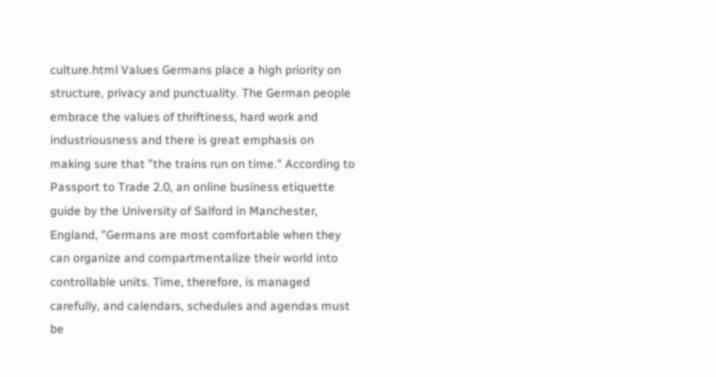culture.html Values Germans place a high priority on structure, privacy and punctuality. The German people embrace the values of thriftiness, hard work and industriousness and there is great emphasis on making sure that "the trains run on time." According to Passport to Trade 2.0, an online business etiquette guide by the University of Salford in Manchester, England, "Germans are most comfortable when they can organize and compartmentalize their world into controllable units. Time, therefore, is managed carefully, and calendars, schedules and agendas must be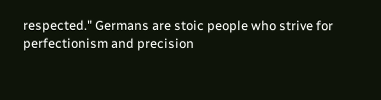respected." Germans are stoic people who strive for perfectionism and precision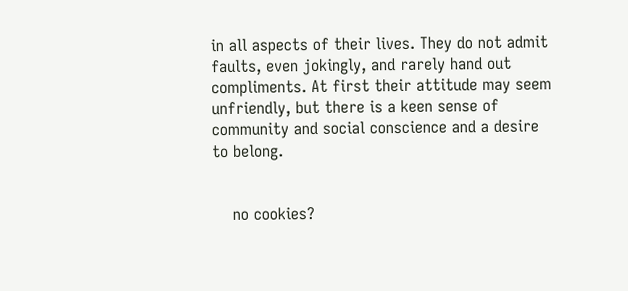in all aspects of their lives. They do not admit faults, even jokingly, and rarely hand out compliments. At first their attitude may seem unfriendly, but there is a keen sense of community and social conscience and a desire to belong.


    no cookies?